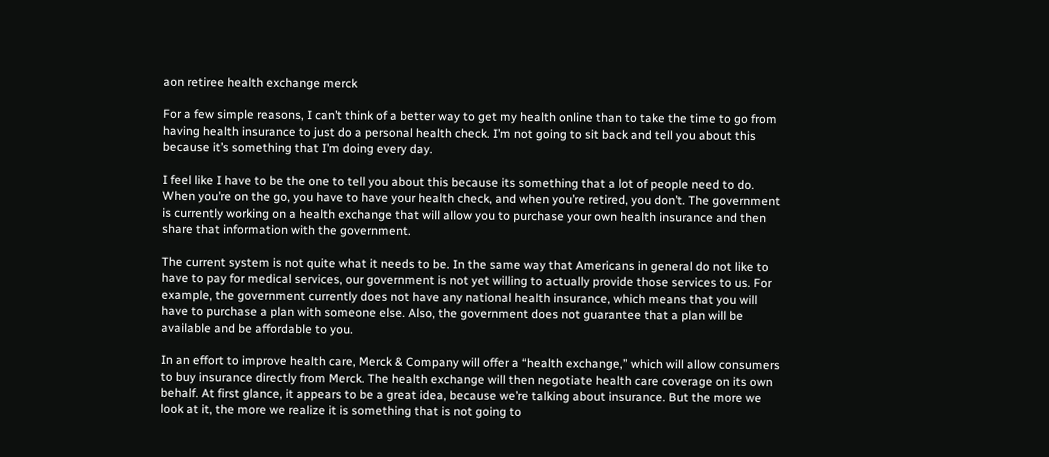aon retiree health exchange merck

For a few simple reasons, I can’t think of a better way to get my health online than to take the time to go from having health insurance to just do a personal health check. I’m not going to sit back and tell you about this because it’s something that I’m doing every day.

I feel like I have to be the one to tell you about this because its something that a lot of people need to do. When you’re on the go, you have to have your health check, and when you’re retired, you don’t. The government is currently working on a health exchange that will allow you to purchase your own health insurance and then share that information with the government.

The current system is not quite what it needs to be. In the same way that Americans in general do not like to have to pay for medical services, our government is not yet willing to actually provide those services to us. For example, the government currently does not have any national health insurance, which means that you will have to purchase a plan with someone else. Also, the government does not guarantee that a plan will be available and be affordable to you.

In an effort to improve health care, Merck & Company will offer a “health exchange,” which will allow consumers to buy insurance directly from Merck. The health exchange will then negotiate health care coverage on its own behalf. At first glance, it appears to be a great idea, because we’re talking about insurance. But the more we look at it, the more we realize it is something that is not going to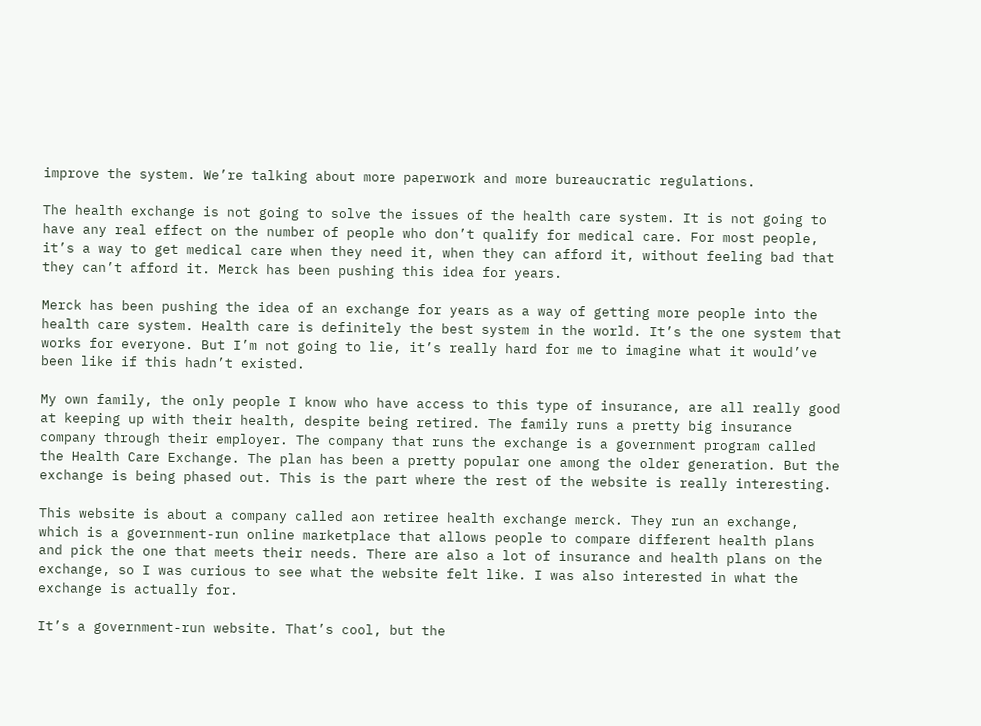improve the system. We’re talking about more paperwork and more bureaucratic regulations.

The health exchange is not going to solve the issues of the health care system. It is not going to have any real effect on the number of people who don’t qualify for medical care. For most people, it’s a way to get medical care when they need it, when they can afford it, without feeling bad that they can’t afford it. Merck has been pushing this idea for years.

Merck has been pushing the idea of an exchange for years as a way of getting more people into the health care system. Health care is definitely the best system in the world. It’s the one system that works for everyone. But I’m not going to lie, it’s really hard for me to imagine what it would’ve been like if this hadn’t existed.

My own family, the only people I know who have access to this type of insurance, are all really good at keeping up with their health, despite being retired. The family runs a pretty big insurance company through their employer. The company that runs the exchange is a government program called the Health Care Exchange. The plan has been a pretty popular one among the older generation. But the exchange is being phased out. This is the part where the rest of the website is really interesting.

This website is about a company called aon retiree health exchange merck. They run an exchange, which is a government-run online marketplace that allows people to compare different health plans and pick the one that meets their needs. There are also a lot of insurance and health plans on the exchange, so I was curious to see what the website felt like. I was also interested in what the exchange is actually for.

It’s a government-run website. That’s cool, but the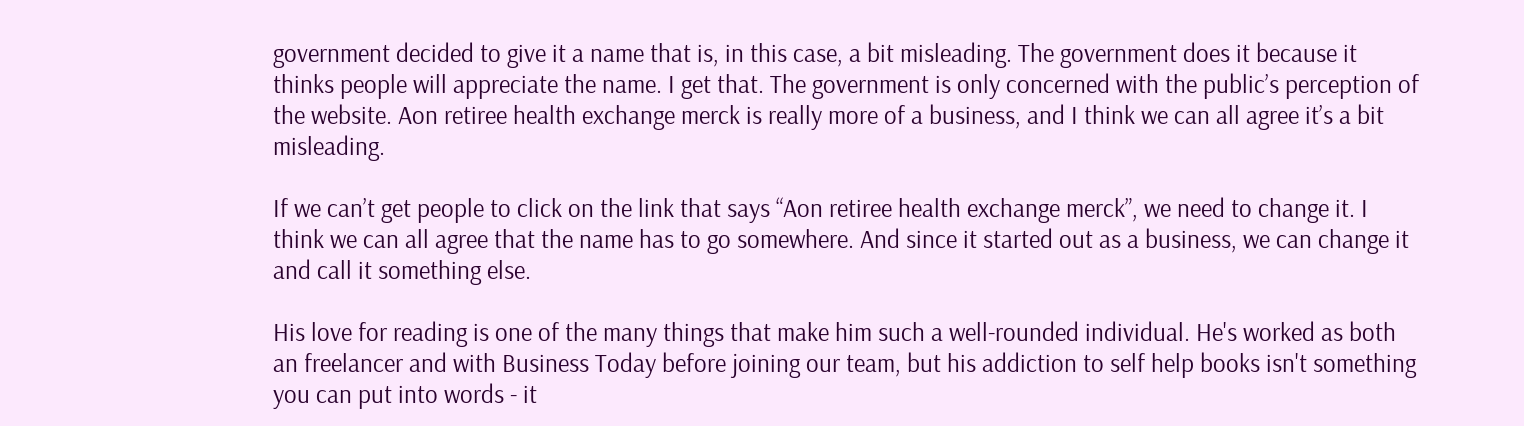government decided to give it a name that is, in this case, a bit misleading. The government does it because it thinks people will appreciate the name. I get that. The government is only concerned with the public’s perception of the website. Aon retiree health exchange merck is really more of a business, and I think we can all agree it’s a bit misleading.

If we can’t get people to click on the link that says “Aon retiree health exchange merck”, we need to change it. I think we can all agree that the name has to go somewhere. And since it started out as a business, we can change it and call it something else.

His love for reading is one of the many things that make him such a well-rounded individual. He's worked as both an freelancer and with Business Today before joining our team, but his addiction to self help books isn't something you can put into words - it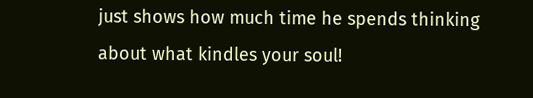just shows how much time he spends thinking about what kindles your soul!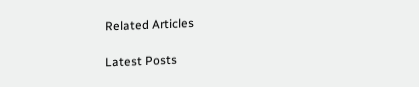Related Articles

Latest Posts